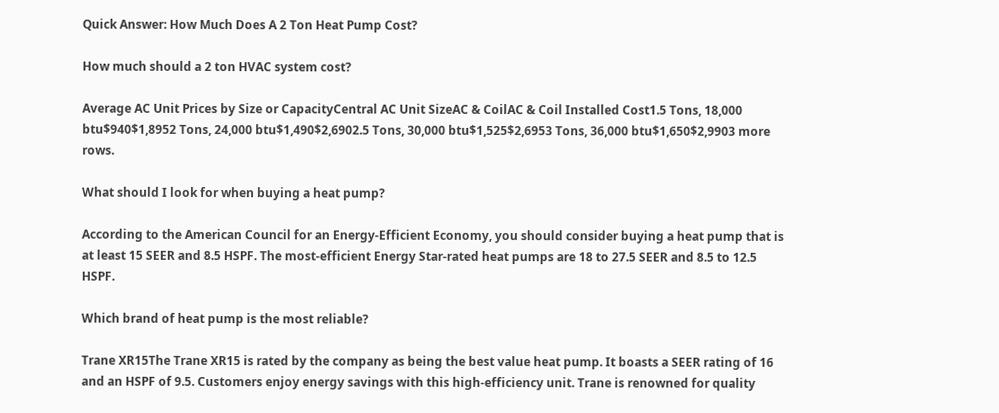Quick Answer: How Much Does A 2 Ton Heat Pump Cost?

How much should a 2 ton HVAC system cost?

Average AC Unit Prices by Size or CapacityCentral AC Unit SizeAC & CoilAC & Coil Installed Cost1.5 Tons, 18,000 btu$940$1,8952 Tons, 24,000 btu$1,490$2,6902.5 Tons, 30,000 btu$1,525$2,6953 Tons, 36,000 btu$1,650$2,9903 more rows.

What should I look for when buying a heat pump?

According to the American Council for an Energy-Efficient Economy, you should consider buying a heat pump that is at least 15 SEER and 8.5 HSPF. The most-efficient Energy Star-rated heat pumps are 18 to 27.5 SEER and 8.5 to 12.5 HSPF.

Which brand of heat pump is the most reliable?

Trane XR15The Trane XR15 is rated by the company as being the best value heat pump. It boasts a SEER rating of 16 and an HSPF of 9.5. Customers enjoy energy savings with this high-efficiency unit. Trane is renowned for quality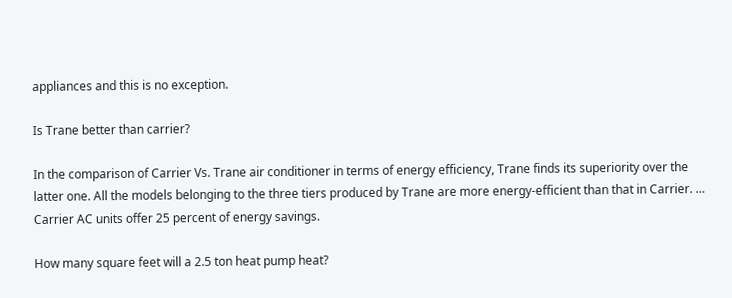appliances and this is no exception.

Is Trane better than carrier?

In the comparison of Carrier Vs. Trane air conditioner in terms of energy efficiency, Trane finds its superiority over the latter one. All the models belonging to the three tiers produced by Trane are more energy-efficient than that in Carrier. … Carrier AC units offer 25 percent of energy savings.

How many square feet will a 2.5 ton heat pump heat?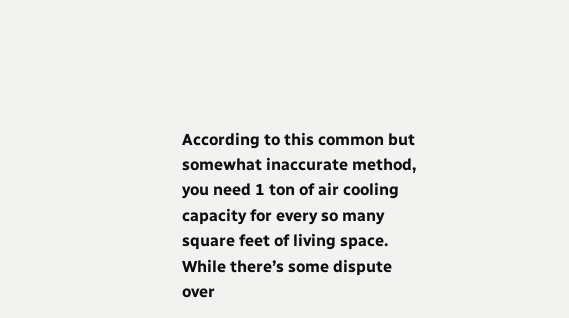According to this common but somewhat inaccurate method, you need 1 ton of air cooling capacity for every so many square feet of living space. While there’s some dispute over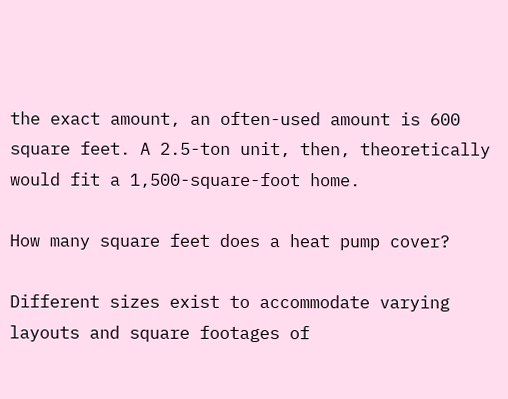the exact amount, an often-used amount is 600 square feet. A 2.5-ton unit, then, theoretically would fit a 1,500-square-foot home.

How many square feet does a heat pump cover?

Different sizes exist to accommodate varying layouts and square footages of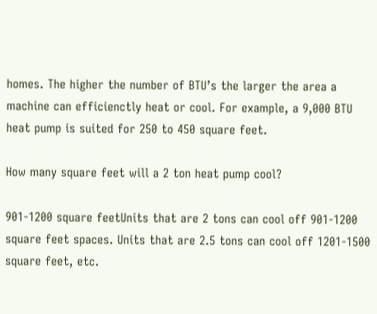homes. The higher the number of BTU’s the larger the area a machine can efficienctly heat or cool. For example, a 9,000 BTU heat pump is suited for 250 to 450 square feet.

How many square feet will a 2 ton heat pump cool?

901-1200 square feetUnits that are 2 tons can cool off 901-1200 square feet spaces. Units that are 2.5 tons can cool off 1201-1500 square feet, etc.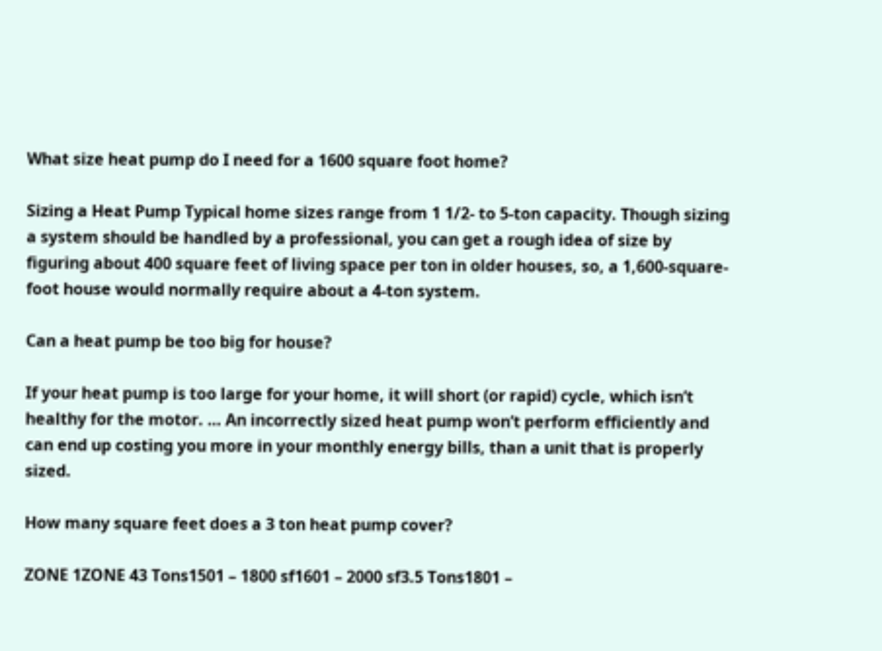What size heat pump do I need for a 1600 square foot home?

Sizing a Heat Pump Typical home sizes range from 1 1/2- to 5-ton capacity. Though sizing a system should be handled by a professional, you can get a rough idea of size by figuring about 400 square feet of living space per ton in older houses, so, a 1,600-square-foot house would normally require about a 4-ton system.

Can a heat pump be too big for house?

If your heat pump is too large for your home, it will short (or rapid) cycle, which isn’t healthy for the motor. … An incorrectly sized heat pump won’t perform efficiently and can end up costing you more in your monthly energy bills, than a unit that is properly sized.

How many square feet does a 3 ton heat pump cover?

ZONE 1ZONE 43 Tons1501 – 1800 sf1601 – 2000 sf3.5 Tons1801 –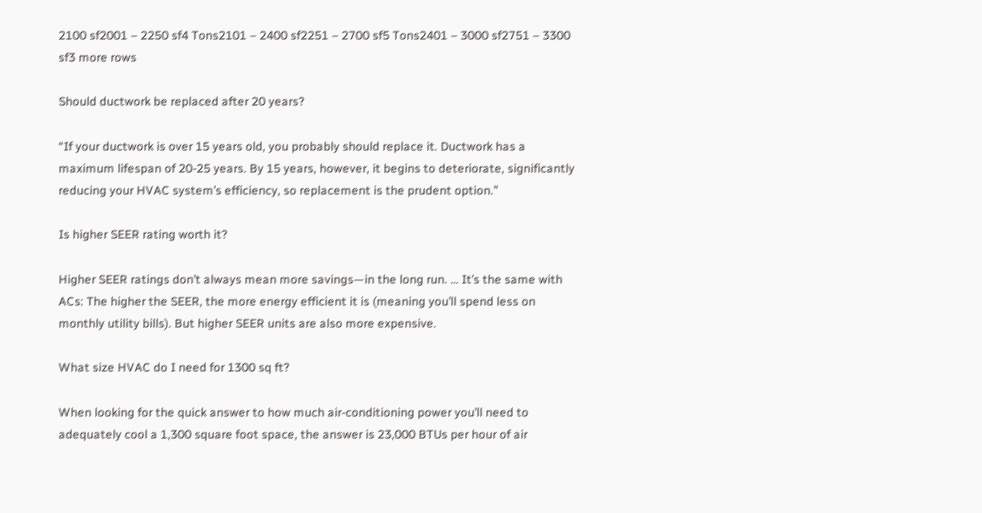2100 sf2001 – 2250 sf4 Tons2101 – 2400 sf2251 – 2700 sf5 Tons2401 – 3000 sf2751 – 3300 sf3 more rows

Should ductwork be replaced after 20 years?

“If your ductwork is over 15 years old, you probably should replace it. Ductwork has a maximum lifespan of 20-25 years. By 15 years, however, it begins to deteriorate, significantly reducing your HVAC system’s efficiency, so replacement is the prudent option.”

Is higher SEER rating worth it?

Higher SEER ratings don’t always mean more savings—in the long run. … It’s the same with ACs: The higher the SEER, the more energy efficient it is (meaning you’ll spend less on monthly utility bills). But higher SEER units are also more expensive.

What size HVAC do I need for 1300 sq ft?

When looking for the quick answer to how much air-conditioning power you’ll need to adequately cool a 1,300 square foot space, the answer is 23,000 BTUs per hour of air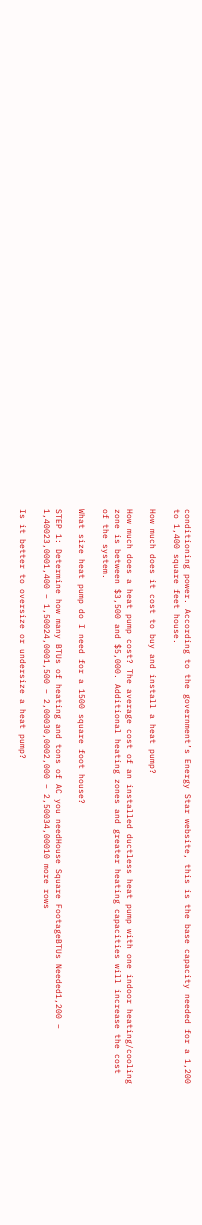conditioning power. According to the government’s Energy Star website, this is the base capacity needed for a 1,200 to 1,400 square feet house.

How much does it cost to buy and install a heat pump?

How much does a heat pump cost? The average cost of an installed ductless heat pump with one indoor heating/cooling zone is between $3,500 and $5,000. Additional heating zones and greater heating capacities will increase the cost of the system.

What size heat pump do I need for a 1500 square foot house?

STEP 1: Determine how many BTUs of heating and tons of AC you needHouse Square FootageBTUs Needed1,200 – 1,40023,0001,400 – 1,50024,0001,500 – 2,00030,0002,000 – 2,50034,00010 more rows

Is it better to oversize or undersize a heat pump?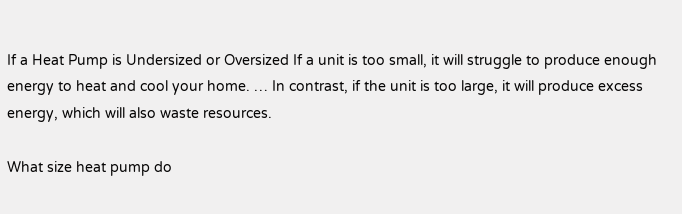If a Heat Pump is Undersized or Oversized If a unit is too small, it will struggle to produce enough energy to heat and cool your home. … In contrast, if the unit is too large, it will produce excess energy, which will also waste resources.

What size heat pump do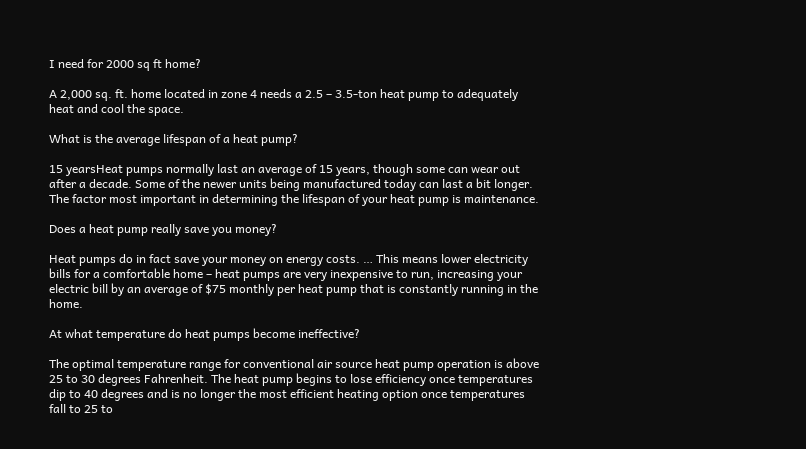I need for 2000 sq ft home?

A 2,000 sq. ft. home located in zone 4 needs a 2.5 – 3.5-ton heat pump to adequately heat and cool the space.

What is the average lifespan of a heat pump?

15 yearsHeat pumps normally last an average of 15 years, though some can wear out after a decade. Some of the newer units being manufactured today can last a bit longer. The factor most important in determining the lifespan of your heat pump is maintenance.

Does a heat pump really save you money?

Heat pumps do in fact save your money on energy costs. … This means lower electricity bills for a comfortable home – heat pumps are very inexpensive to run, increasing your electric bill by an average of $75 monthly per heat pump that is constantly running in the home.

At what temperature do heat pumps become ineffective?

The optimal temperature range for conventional air source heat pump operation is above 25 to 30 degrees Fahrenheit. The heat pump begins to lose efficiency once temperatures dip to 40 degrees and is no longer the most efficient heating option once temperatures fall to 25 to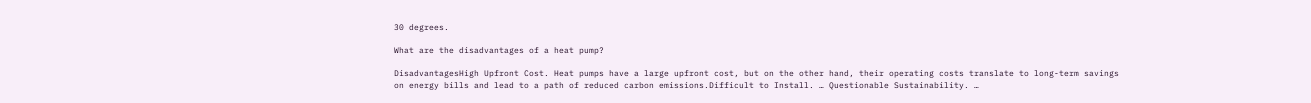30 degrees.

What are the disadvantages of a heat pump?

DisadvantagesHigh Upfront Cost. Heat pumps have a large upfront cost, but on the other hand, their operating costs translate to long-term savings on energy bills and lead to a path of reduced carbon emissions.Difficult to Install. … Questionable Sustainability. …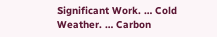Significant Work. … Cold Weather. … Carbon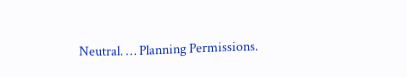Neutral. … Planning Permissions.